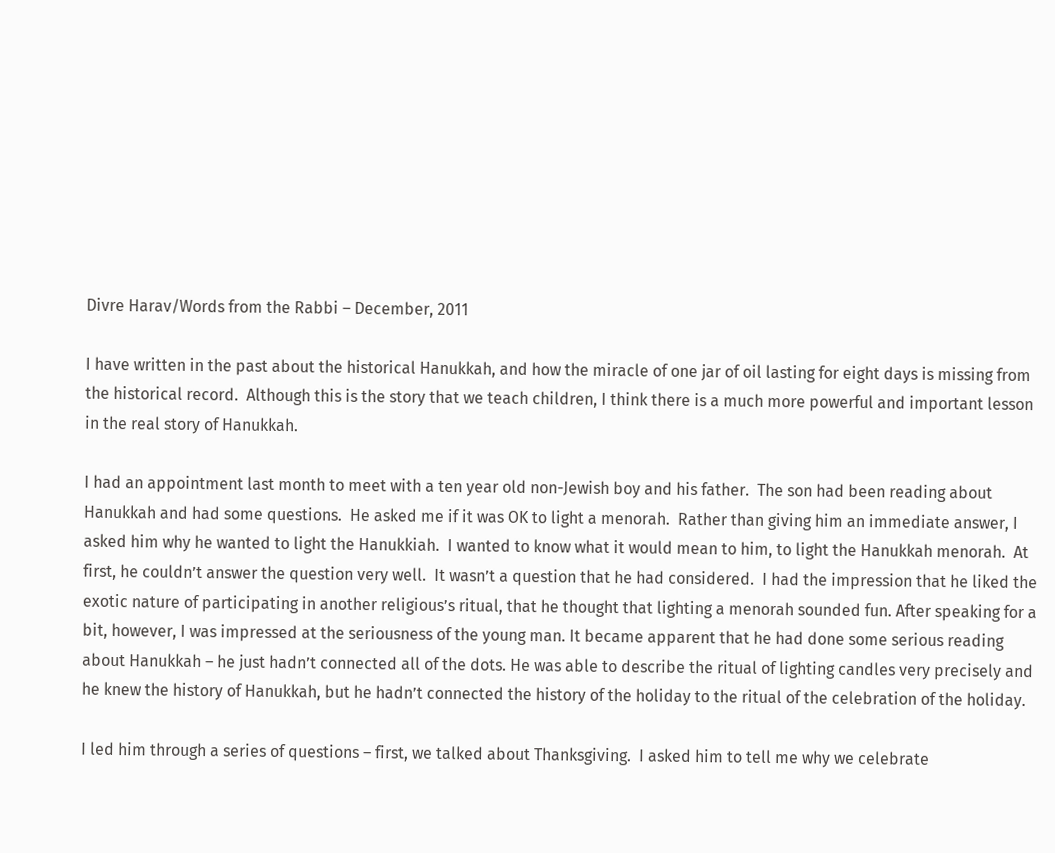Divre Harav/Words from the Rabbi – December, 2011

I have written in the past about the historical Hanukkah, and how the miracle of one jar of oil lasting for eight days is missing from the historical record.  Although this is the story that we teach children, I think there is a much more powerful and important lesson in the real story of Hanukkah.

I had an appointment last month to meet with a ten year old non-Jewish boy and his father.  The son had been reading about Hanukkah and had some questions.  He asked me if it was OK to light a menorah.  Rather than giving him an immediate answer, I asked him why he wanted to light the Hanukkiah.  I wanted to know what it would mean to him, to light the Hanukkah menorah.  At first, he couldn’t answer the question very well.  It wasn’t a question that he had considered.  I had the impression that he liked the exotic nature of participating in another religious’s ritual, that he thought that lighting a menorah sounded fun. After speaking for a bit, however, I was impressed at the seriousness of the young man. It became apparent that he had done some serious reading about Hanukkah – he just hadn’t connected all of the dots. He was able to describe the ritual of lighting candles very precisely and he knew the history of Hanukkah, but he hadn’t connected the history of the holiday to the ritual of the celebration of the holiday.

I led him through a series of questions – first, we talked about Thanksgiving.  I asked him to tell me why we celebrate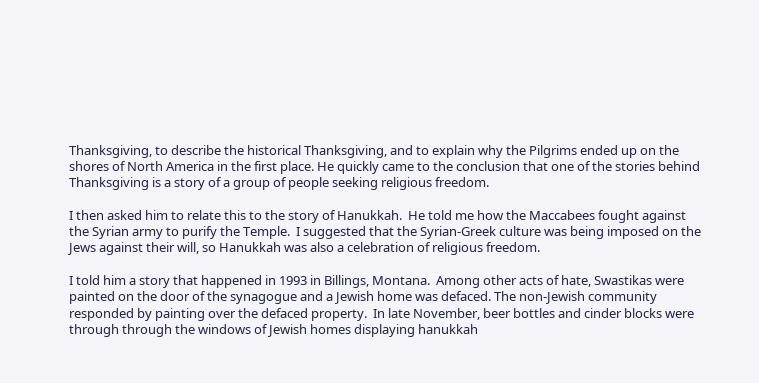Thanksgiving, to describe the historical Thanksgiving, and to explain why the Pilgrims ended up on the shores of North America in the first place. He quickly came to the conclusion that one of the stories behind Thanksgiving is a story of a group of people seeking religious freedom.

I then asked him to relate this to the story of Hanukkah.  He told me how the Maccabees fought against the Syrian army to purify the Temple.  I suggested that the Syrian-Greek culture was being imposed on the Jews against their will, so Hanukkah was also a celebration of religious freedom.

I told him a story that happened in 1993 in Billings, Montana.  Among other acts of hate, Swastikas were painted on the door of the synagogue and a Jewish home was defaced. The non-Jewish community responded by painting over the defaced property.  In late November, beer bottles and cinder blocks were through through the windows of Jewish homes displaying hanukkah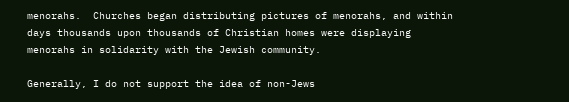menorahs.  Churches began distributing pictures of menorahs, and within days thousands upon thousands of Christian homes were displaying menorahs in solidarity with the Jewish community.

Generally, I do not support the idea of non-Jews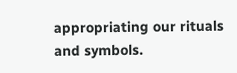appropriating our rituals and symbols.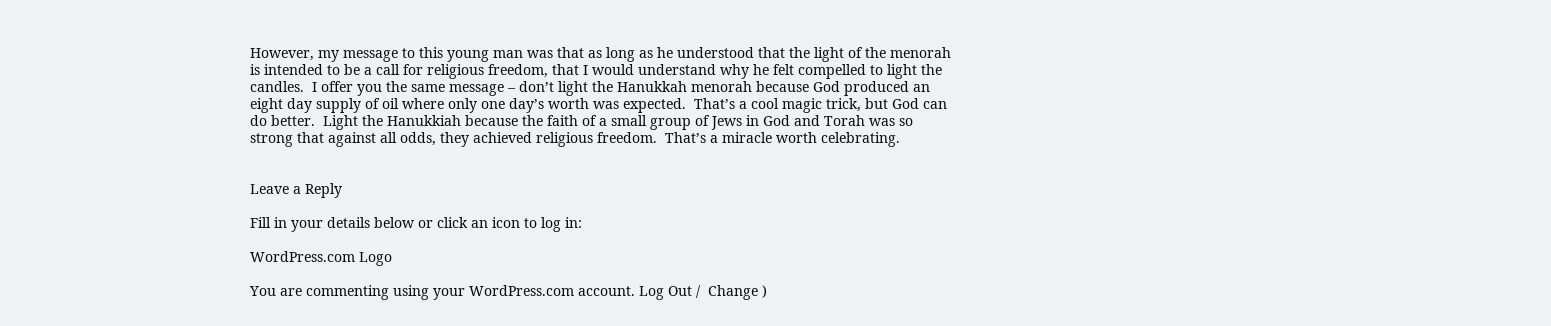However, my message to this young man was that as long as he understood that the light of the menorah is intended to be a call for religious freedom, that I would understand why he felt compelled to light the candles.  I offer you the same message – don’t light the Hanukkah menorah because God produced an eight day supply of oil where only one day’s worth was expected.  That’s a cool magic trick, but God can do better.  Light the Hanukkiah because the faith of a small group of Jews in God and Torah was so strong that against all odds, they achieved religious freedom.  That’s a miracle worth celebrating.


Leave a Reply

Fill in your details below or click an icon to log in:

WordPress.com Logo

You are commenting using your WordPress.com account. Log Out /  Change )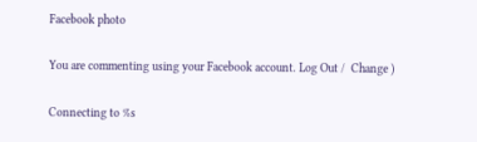Facebook photo

You are commenting using your Facebook account. Log Out /  Change )

Connecting to %s